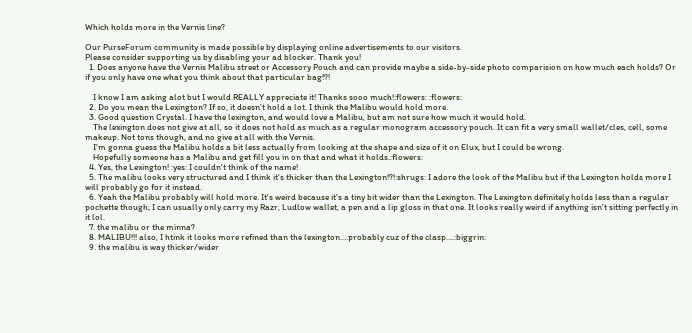Which holds more in the Vernis line?

Our PurseForum community is made possible by displaying online advertisements to our visitors.
Please consider supporting us by disabling your ad blocker. Thank you!
  1. Does anyone have the Vernis Malibu street or Accessory Pouch and can provide maybe a side-by-side photo comparision on how much each holds? Or if you only have one what you think about that particular bag!?!

    I know I am asking alot but I would REALLY appreciate it! Thanks sooo much!:flowers: :flowers:
  2. Do you mean the Lexington? If so, it doesn't hold a lot. I think the Malibu would hold more.
  3. Good question Crystal. I have the lexington, and would love a Malibu, but am not sure how much it would hold.
    The lexington does not give at all, so it does not hold as much as a regular monogram accessory pouch. It can fit a very small wallet/cles, cell, some makeup. Not tons though, and no give at all with the Vernis.
    I'm gonna guess the Malibu holds a bit less actually from looking at the shape and size of it on Elux, but I could be wrong.
    Hopefully someone has a Malibu and get fill you in on that and what it holds.:flowers:
  4. Yes, the Lexington! :yes: I couldn't think of the name!
  5. The malibu looks very structured and I think it's thicker than the Lexington!?!:shrugs: I adore the look of the Malibu but if the Lexington holds more I will probably go for it instead.
  6. Yeah the Malibu probably will hold more. It's weird because it's a tiny bit wider than the Lexington. The Lexington definitely holds less than a regular pochette though; I can usually only carry my Razr, Ludlow wallet, a pen and a lip gloss in that one. It looks really weird if anything isn't sitting perfectly in it lol.
  7. the malibu or the minna?
  8. MALIBU!!! also, I htink it looks more refined than the lexington....probably cuz of the clasp....:biggrin:
  9. the malibu is way thicker/wider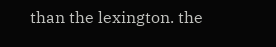than the lexington. the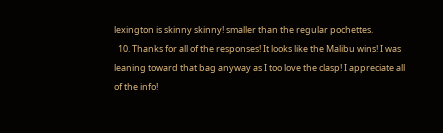lexington is skinny skinny! smaller than the regular pochettes.
  10. Thanks for all of the responses! It looks like the Malibu wins! I was leaning toward that bag anyway as I too love the clasp! I appreciate all of the info!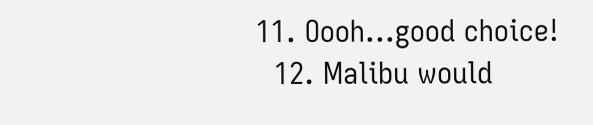11. Oooh...good choice!
  12. Malibu would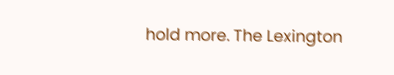hold more. The Lexington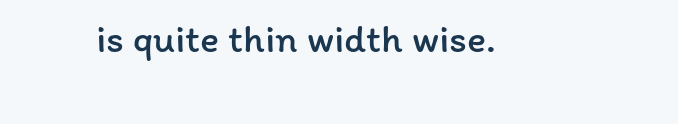is quite thin width wise.